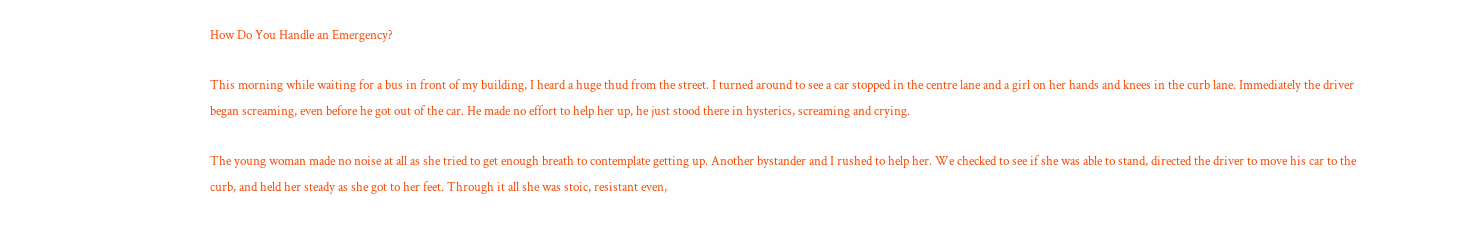How Do You Handle an Emergency?

This morning while waiting for a bus in front of my building, I heard a huge thud from the street. I turned around to see a car stopped in the centre lane and a girl on her hands and knees in the curb lane. Immediately the driver began screaming, even before he got out of the car. He made no effort to help her up, he just stood there in hysterics, screaming and crying.

The young woman made no noise at all as she tried to get enough breath to contemplate getting up. Another bystander and I rushed to help her. We checked to see if she was able to stand, directed the driver to move his car to the curb, and held her steady as she got to her feet. Through it all she was stoic, resistant even,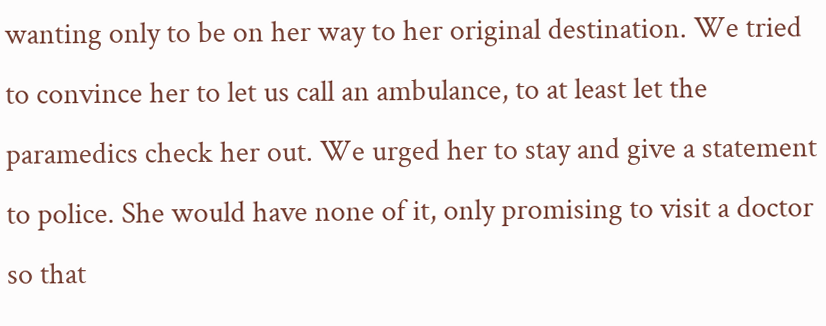wanting only to be on her way to her original destination. We tried to convince her to let us call an ambulance, to at least let the paramedics check her out. We urged her to stay and give a statement to police. She would have none of it, only promising to visit a doctor so that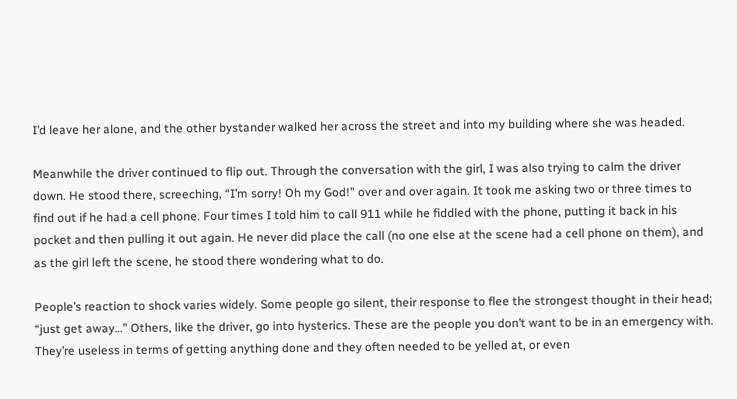I’d leave her alone, and the other bystander walked her across the street and into my building where she was headed.

Meanwhile the driver continued to flip out. Through the conversation with the girl, I was also trying to calm the driver down. He stood there, screeching, “I’m sorry! Oh my God!” over and over again. It took me asking two or three times to find out if he had a cell phone. Four times I told him to call 911 while he fiddled with the phone, putting it back in his pocket and then pulling it out again. He never did place the call (no one else at the scene had a cell phone on them), and as the girl left the scene, he stood there wondering what to do.

People’s reaction to shock varies widely. Some people go silent, their response to flee the strongest thought in their head; “just get away…” Others, like the driver, go into hysterics. These are the people you don’t want to be in an emergency with. They’re useless in terms of getting anything done and they often needed to be yelled at, or even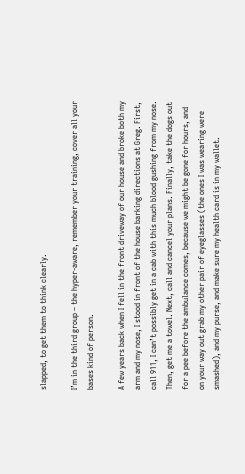slapped, to get them to think clearly.

I’m in the third group – the hyper-aware, remember your training, cover all your bases kind of person.

A few years back when I fell in the front driveway of our house and broke both my arm and my nose, I stood in front of the house barking directions at Greg. First, call 911, I can’t possibly get in a cab with this much blood gushing from my nose. Then, get me a towel. Next, call and cancel your plans. Finally, take the dogs out for a pee before the ambulance comes, because we might be gone for hours, and on your way out grab my other pair of eyeglasses (the ones I was wearing were smashed), and my purse, and make sure my health card is in my wallet.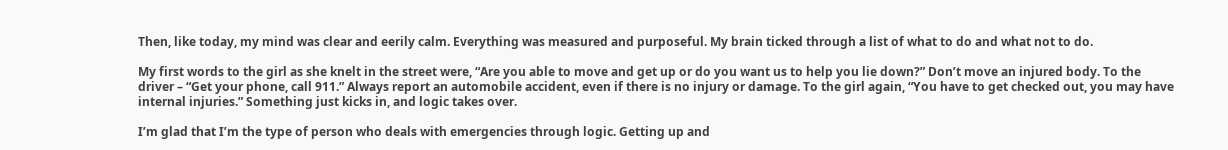Then, like today, my mind was clear and eerily calm. Everything was measured and purposeful. My brain ticked through a list of what to do and what not to do.

My first words to the girl as she knelt in the street were, “Are you able to move and get up or do you want us to help you lie down?” Don’t move an injured body. To the driver – “Get your phone, call 911.” Always report an automobile accident, even if there is no injury or damage. To the girl again, “You have to get checked out, you may have internal injuries.” Something just kicks in, and logic takes over.

I’m glad that I’m the type of person who deals with emergencies through logic. Getting up and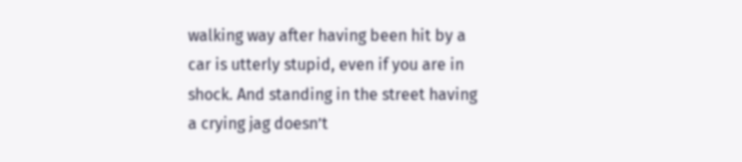walking way after having been hit by a car is utterly stupid, even if you are in shock. And standing in the street having a crying jag doesn’t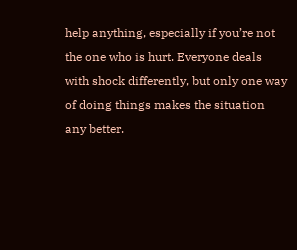help anything, especially if you’re not the one who is hurt. Everyone deals with shock differently, but only one way of doing things makes the situation any better.